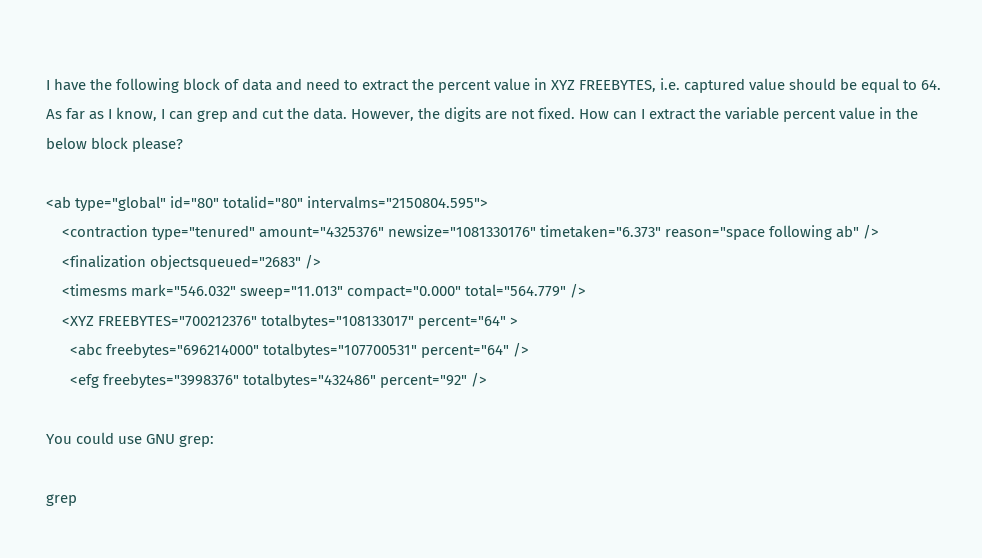I have the following block of data and need to extract the percent value in XYZ FREEBYTES, i.e. captured value should be equal to 64. As far as I know, I can grep and cut the data. However, the digits are not fixed. How can I extract the variable percent value in the below block please?

<ab type="global" id="80" totalid="80" intervalms="2150804.595">
    <contraction type="tenured" amount="4325376" newsize="1081330176" timetaken="6.373" reason="space following ab" />
    <finalization objectsqueued="2683" />
    <timesms mark="546.032" sweep="11.013" compact="0.000" total="564.779" />
    <XYZ FREEBYTES="700212376" totalbytes="108133017" percent="64" >
      <abc freebytes="696214000" totalbytes="107700531" percent="64" />
      <efg freebytes="3998376" totalbytes="432486" percent="92" />

You could use GNU grep:

grep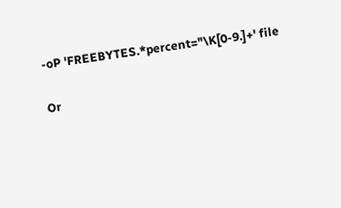-oP 'FREEBYTES.*percent="\K[0-9.]+' file

Or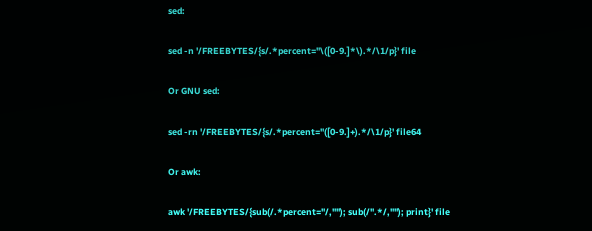sed:

sed -n '/FREEBYTES/{s/.*percent="\([0-9.]*\).*/\1/p}' file

Or GNU sed:

sed -rn '/FREEBYTES/{s/.*percent="([0-9.]+).*/\1/p}' file64

Or awk:

awk '/FREEBYTES/{sub(/.*percent="/,""); sub(/".*/,""); print}' file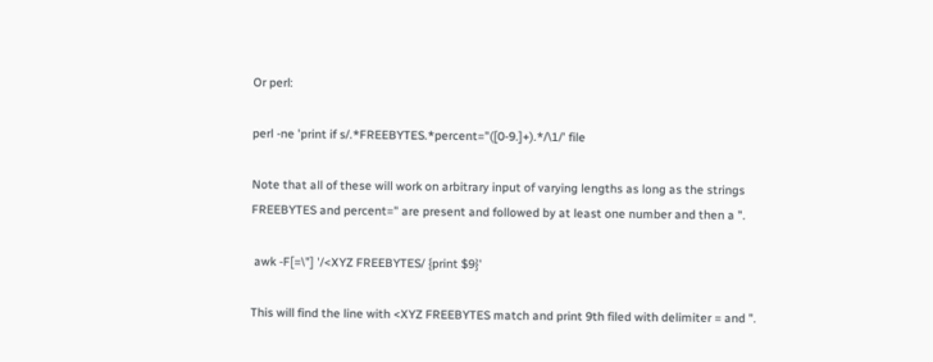Or perl:

perl -ne 'print if s/.*FREEBYTES.*percent="([0-9.]+).*/\1/' file

Note that all of these will work on arbitrary input of varying lengths as long as the strings FREEBYTES and percent=" are present and followed by at least one number and then a ".

 awk -F[=\"] '/<XYZ FREEBYTES/ {print $9}'

This will find the line with <XYZ FREEBYTES match and print 9th filed with delimiter = and ".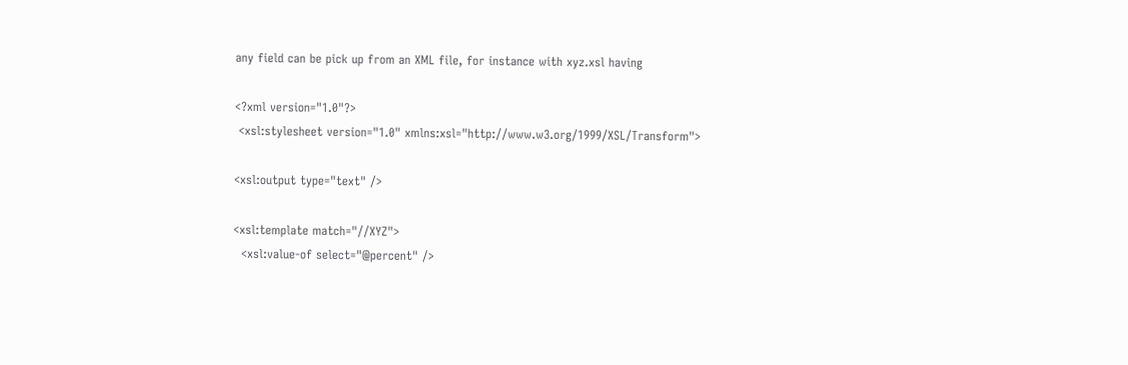any field can be pick up from an XML file, for instance with xyz.xsl having

<?xml version="1.0"?>
 <xsl:stylesheet version="1.0" xmlns:xsl="http://www.w3.org/1999/XSL/Transform">

<xsl:output type="text" />

<xsl:template match="//XYZ">
  <xsl:value-of select="@percent" />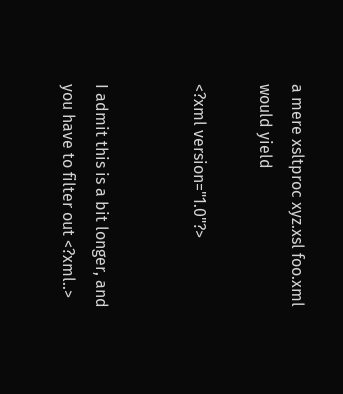a mere xsltproc xyz.xsl foo.xml would yield

<?xml version="1.0"?>


I admit this is a bit longer, and you have to filter out <?xml..>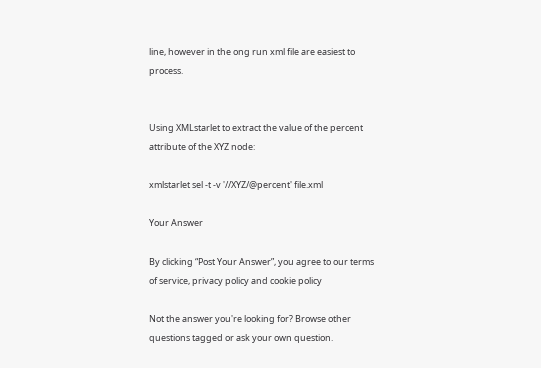line, however in the ong run xml file are easiest to process.


Using XMLstarlet to extract the value of the percent attribute of the XYZ node:

xmlstarlet sel -t -v '//XYZ/@percent' file.xml

Your Answer

By clicking “Post Your Answer”, you agree to our terms of service, privacy policy and cookie policy

Not the answer you're looking for? Browse other questions tagged or ask your own question.